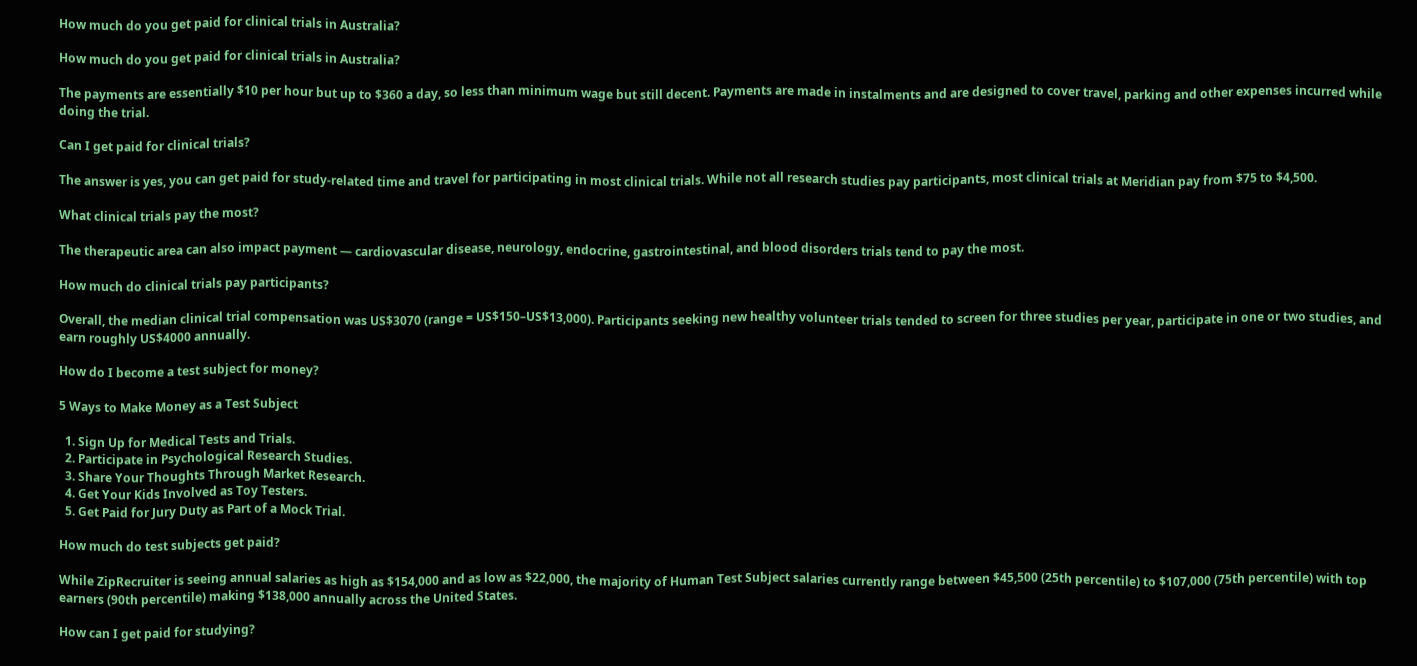How much do you get paid for clinical trials in Australia?

How much do you get paid for clinical trials in Australia?

The payments are essentially $10 per hour but up to $360 a day, so less than minimum wage but still decent. Payments are made in instalments and are designed to cover travel, parking and other expenses incurred while doing the trial.

Can I get paid for clinical trials?

The answer is yes, you can get paid for study-related time and travel for participating in most clinical trials. While not all research studies pay participants, most clinical trials at Meridian pay from $75 to $4,500.

What clinical trials pay the most?

The therapeutic area can also impact payment — cardiovascular disease, neurology, endocrine, gastrointestinal, and blood disorders trials tend to pay the most.

How much do clinical trials pay participants?

Overall, the median clinical trial compensation was US$3070 (range = US$150–US$13,000). Participants seeking new healthy volunteer trials tended to screen for three studies per year, participate in one or two studies, and earn roughly US$4000 annually.

How do I become a test subject for money?

5 Ways to Make Money as a Test Subject

  1. Sign Up for Medical Tests and Trials.
  2. Participate in Psychological Research Studies.
  3. Share Your Thoughts Through Market Research.
  4. Get Your Kids Involved as Toy Testers.
  5. Get Paid for Jury Duty as Part of a Mock Trial.

How much do test subjects get paid?

While ZipRecruiter is seeing annual salaries as high as $154,000 and as low as $22,000, the majority of Human Test Subject salaries currently range between $45,500 (25th percentile) to $107,000 (75th percentile) with top earners (90th percentile) making $138,000 annually across the United States.

How can I get paid for studying?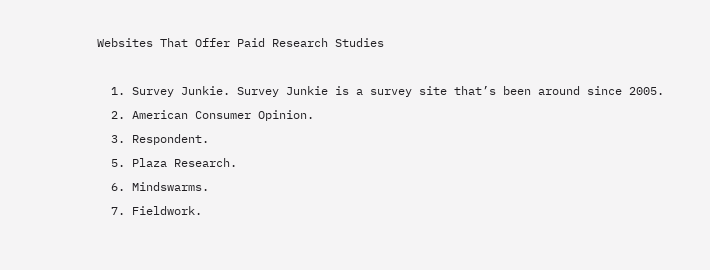Websites That Offer Paid Research Studies

  1. Survey Junkie. Survey Junkie is a survey site that’s been around since 2005.
  2. American Consumer Opinion.
  3. Respondent.
  5. Plaza Research.
  6. Mindswarms.
  7. Fieldwork.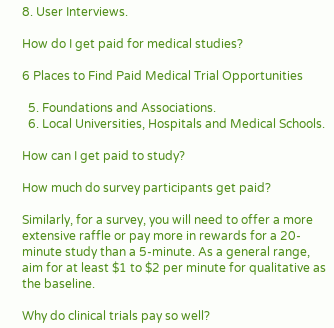8. User Interviews.

How do I get paid for medical studies?

6 Places to Find Paid Medical Trial Opportunities

  5. Foundations and Associations.
  6. Local Universities, Hospitals and Medical Schools.

How can I get paid to study?

How much do survey participants get paid?

Similarly, for a survey, you will need to offer a more extensive raffle or pay more in rewards for a 20-minute study than a 5-minute. As a general range, aim for at least $1 to $2 per minute for qualitative as the baseline.

Why do clinical trials pay so well?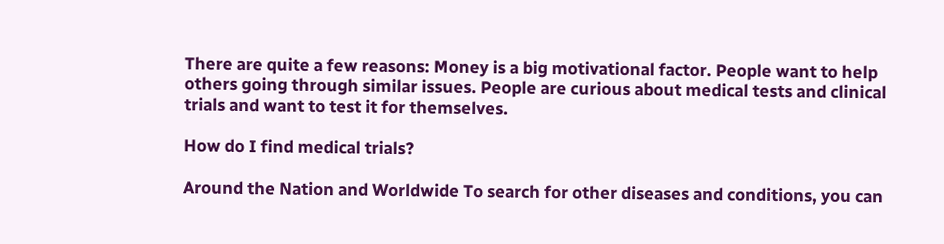There are quite a few reasons: Money is a big motivational factor. People want to help others going through similar issues. People are curious about medical tests and clinical trials and want to test it for themselves.

How do I find medical trials?

Around the Nation and Worldwide To search for other diseases and conditions, you can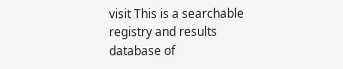visit This is a searchable registry and results database of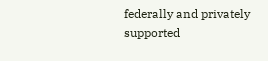federally and privately supported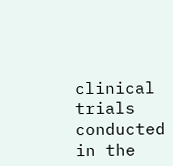clinical trials conducted in the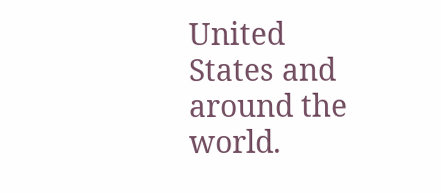United States and around the world.